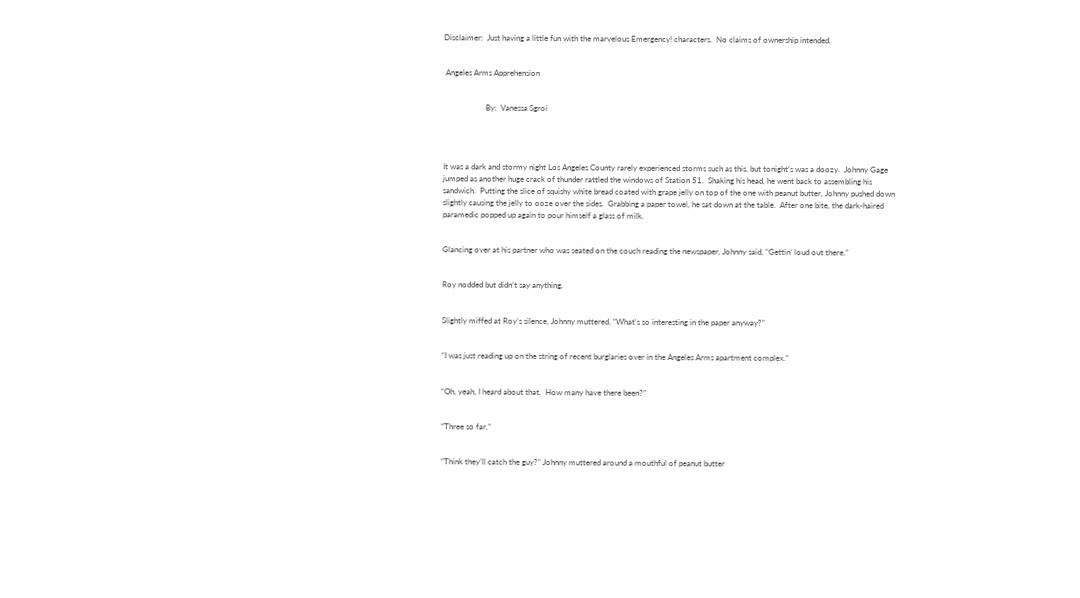Disclaimer:  Just having a little fun with the marvelous Emergency! characters.  No claims of ownership intended.


 Angeles Arms Apprehension


                     By:  Vanessa Sgroi




It was a dark and stormy night Los Angeles County rarely experienced storms such as this, but tonight’s was a doozy.  Johnny Gage jumped as another huge crack of thunder rattled the windows of Station 51.  Shaking his head, he went back to assembling his sandwich.  Putting the slice of squishy white bread coated with grape jelly on top of the one with peanut butter, Johnny pushed down slightly causing the jelly to ooze over the sides.  Grabbing a paper towel, he sat down at the table.  After one bite, the dark-haired paramedic popped up again to pour himself a glass of milk.


Glancing over at his partner who was seated on the couch reading the newspaper, Johnny said, “Gettin’ loud out there.”


Roy nodded but didn’t say anything.


Slightly miffed at Roy’s silence, Johnny muttered, “What’s so interesting in the paper anyway?”


“I was just reading up on the string of recent burglaries over in the Angeles Arms apartment complex.”


“Oh, yeah, I heard about that.  How many have there been?”


“Three so far.”


“Think they’ll catch the guy?” Johnny muttered around a mouthful of peanut butter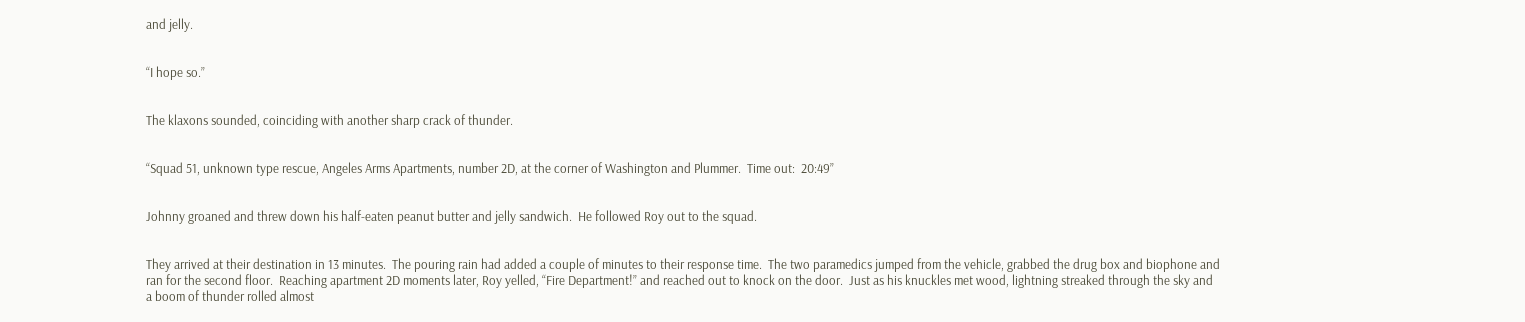and jelly.


“I hope so.”


The klaxons sounded, coinciding with another sharp crack of thunder.


“Squad 51, unknown type rescue, Angeles Arms Apartments, number 2D, at the corner of Washington and Plummer.  Time out:  20:49”


Johnny groaned and threw down his half-eaten peanut butter and jelly sandwich.  He followed Roy out to the squad.


They arrived at their destination in 13 minutes.  The pouring rain had added a couple of minutes to their response time.  The two paramedics jumped from the vehicle, grabbed the drug box and biophone and ran for the second floor.  Reaching apartment 2D moments later, Roy yelled, “Fire Department!” and reached out to knock on the door.  Just as his knuckles met wood, lightning streaked through the sky and a boom of thunder rolled almost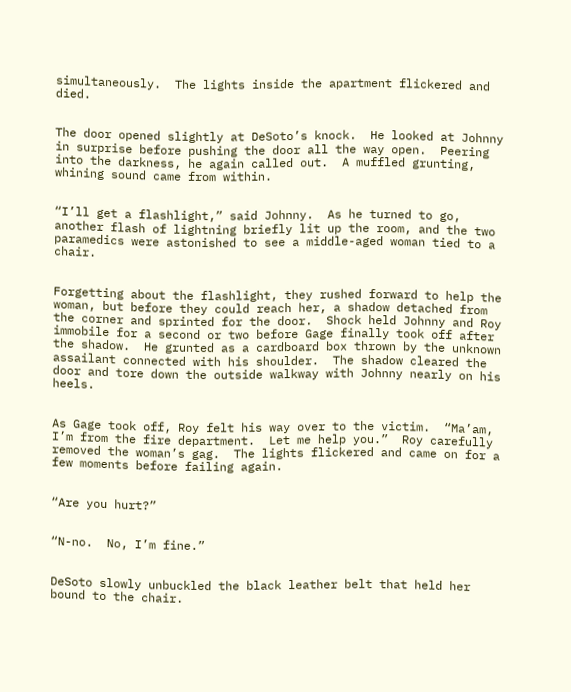simultaneously.  The lights inside the apartment flickered and died.


The door opened slightly at DeSoto’s knock.  He looked at Johnny in surprise before pushing the door all the way open.  Peering into the darkness, he again called out.  A muffled grunting, whining sound came from within.


“I’ll get a flashlight,” said Johnny.  As he turned to go, another flash of lightning briefly lit up the room, and the two paramedics were astonished to see a middle-aged woman tied to a chair.


Forgetting about the flashlight, they rushed forward to help the woman, but before they could reach her, a shadow detached from the corner and sprinted for the door.  Shock held Johnny and Roy immobile for a second or two before Gage finally took off after the shadow.  He grunted as a cardboard box thrown by the unknown assailant connected with his shoulder.  The shadow cleared the door and tore down the outside walkway with Johnny nearly on his heels.


As Gage took off, Roy felt his way over to the victim.  “Ma’am, I’m from the fire department.  Let me help you.”  Roy carefully removed the woman’s gag.  The lights flickered and came on for a few moments before failing again.


“Are you hurt?”


“N-no.  No, I’m fine.”


DeSoto slowly unbuckled the black leather belt that held her bound to the chair.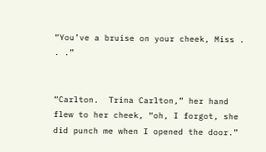“You’ve a bruise on your cheek, Miss . . .”


“Carlton.  Trina Carlton,” her hand flew to her cheek, “oh, I forgot, she did punch me when I opened the door.”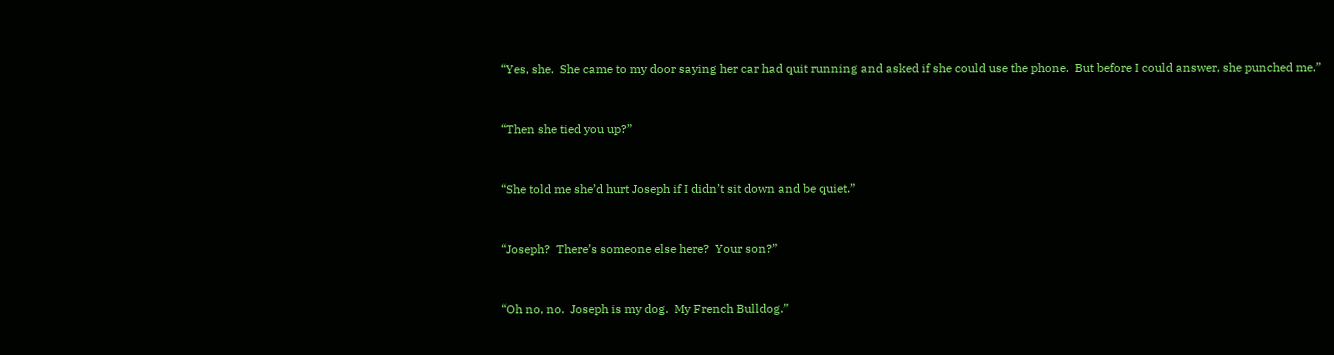“Yes, she.  She came to my door saying her car had quit running and asked if she could use the phone.  But before I could answer, she punched me.”


“Then she tied you up?”


“She told me she’d hurt Joseph if I didn’t sit down and be quiet.”


“Joseph?  There’s someone else here?  Your son?”


“Oh no, no.  Joseph is my dog.  My French Bulldog.”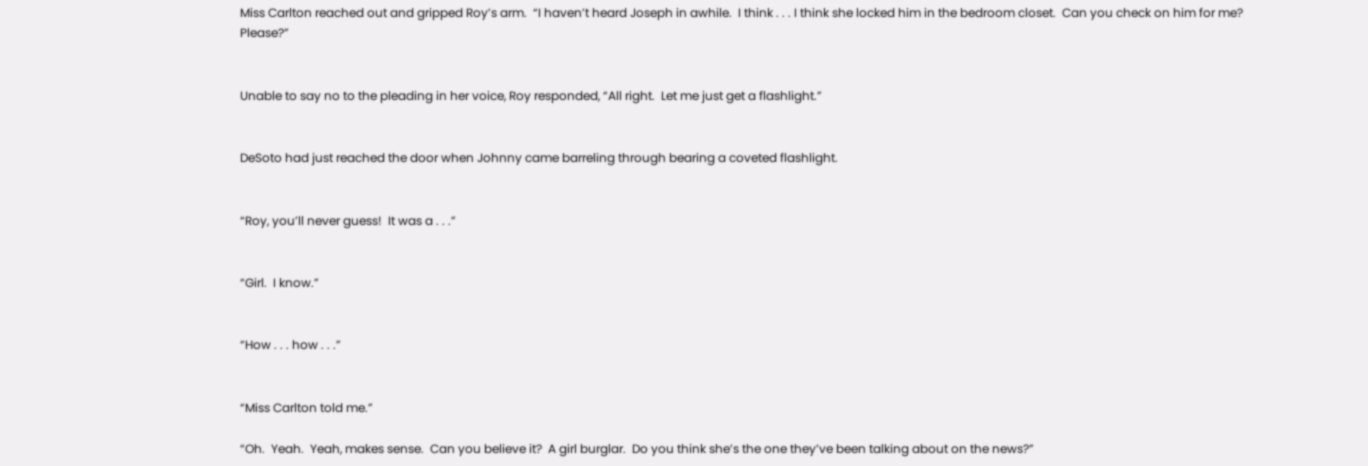Miss Carlton reached out and gripped Roy’s arm.  “I haven’t heard Joseph in awhile.  I think . . . I think she locked him in the bedroom closet.  Can you check on him for me?  Please?”


Unable to say no to the pleading in her voice, Roy responded, “All right.  Let me just get a flashlight.”


DeSoto had just reached the door when Johnny came barreling through bearing a coveted flashlight.


“Roy, you’ll never guess!  It was a . . .”


“Girl.  I know.”


“How . . . how . . .”


“Miss Carlton told me.”

“Oh.  Yeah.  Yeah, makes sense.  Can you believe it?  A girl burglar.  Do you think she’s the one they’ve been talking about on the news?”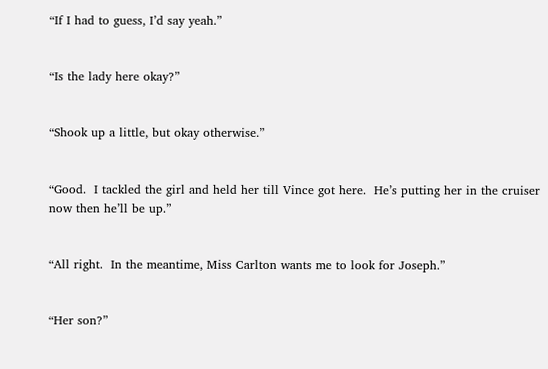“If I had to guess, I’d say yeah.”


“Is the lady here okay?”


“Shook up a little, but okay otherwise.”


“Good.  I tackled the girl and held her till Vince got here.  He’s putting her in the cruiser now then he’ll be up.”


“All right.  In the meantime, Miss Carlton wants me to look for Joseph.”


“Her son?”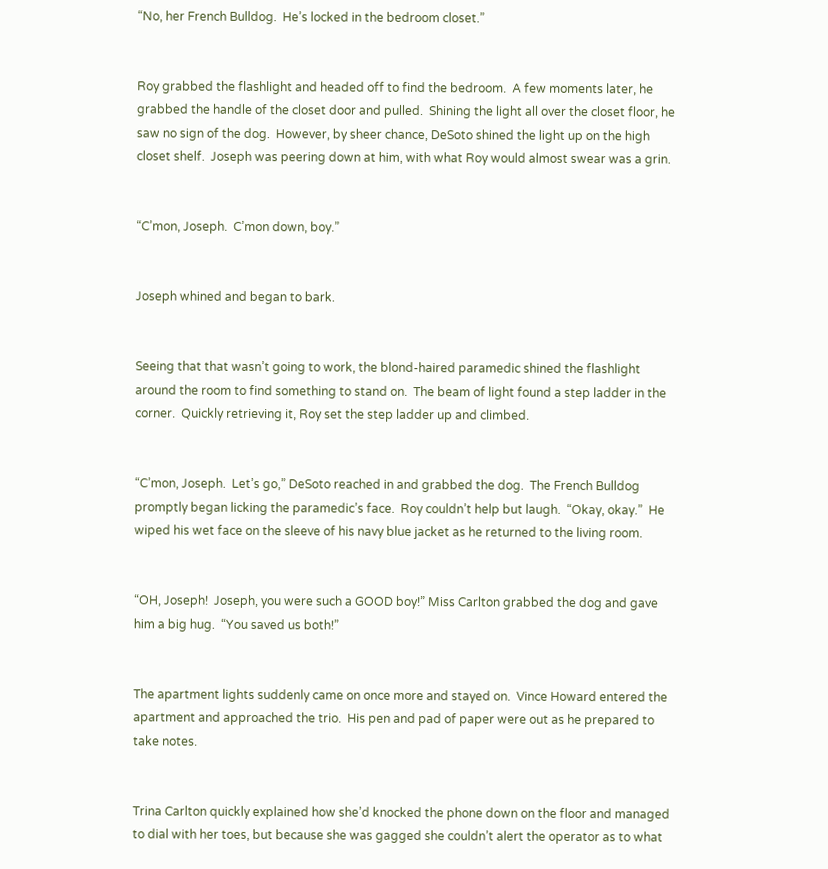“No, her French Bulldog.  He’s locked in the bedroom closet.”


Roy grabbed the flashlight and headed off to find the bedroom.  A few moments later, he grabbed the handle of the closet door and pulled.  Shining the light all over the closet floor, he saw no sign of the dog.  However, by sheer chance, DeSoto shined the light up on the high closet shelf.  Joseph was peering down at him, with what Roy would almost swear was a grin.


“C’mon, Joseph.  C’mon down, boy.”


Joseph whined and began to bark.


Seeing that that wasn’t going to work, the blond-haired paramedic shined the flashlight around the room to find something to stand on.  The beam of light found a step ladder in the corner.  Quickly retrieving it, Roy set the step ladder up and climbed.


“C’mon, Joseph.  Let’s go,” DeSoto reached in and grabbed the dog.  The French Bulldog promptly began licking the paramedic’s face.  Roy couldn’t help but laugh.  “Okay, okay.”  He wiped his wet face on the sleeve of his navy blue jacket as he returned to the living room.


“OH, Joseph!  Joseph, you were such a GOOD boy!” Miss Carlton grabbed the dog and gave him a big hug.  “You saved us both!”


The apartment lights suddenly came on once more and stayed on.  Vince Howard entered the apartment and approached the trio.  His pen and pad of paper were out as he prepared to take notes.


Trina Carlton quickly explained how she’d knocked the phone down on the floor and managed to dial with her toes, but because she was gagged she couldn’t alert the operator as to what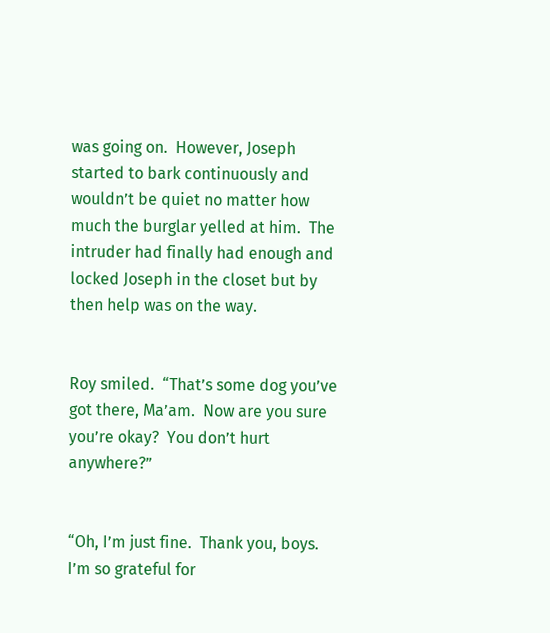was going on.  However, Joseph started to bark continuously and wouldn’t be quiet no matter how much the burglar yelled at him.  The intruder had finally had enough and locked Joseph in the closet but by then help was on the way.


Roy smiled.  “That’s some dog you’ve got there, Ma’am.  Now are you sure you’re okay?  You don’t hurt anywhere?”


“Oh, I’m just fine.  Thank you, boys.  I’m so grateful for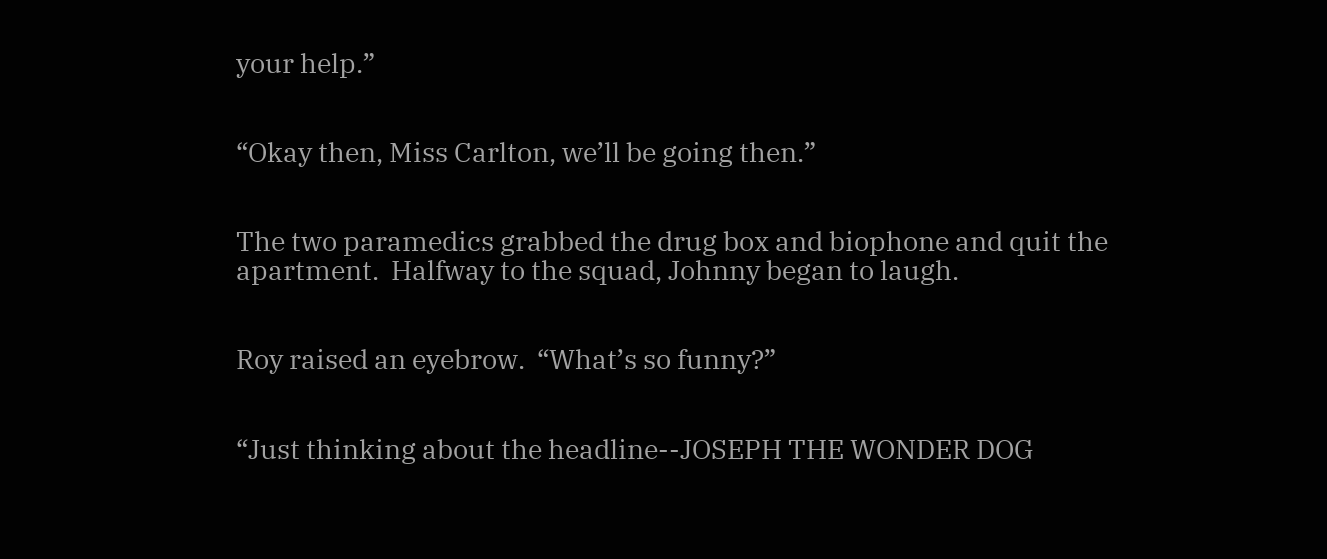your help.”


“Okay then, Miss Carlton, we’ll be going then.”


The two paramedics grabbed the drug box and biophone and quit the apartment.  Halfway to the squad, Johnny began to laugh.


Roy raised an eyebrow.  “What’s so funny?”


“Just thinking about the headline--JOSEPH THE WONDER DOG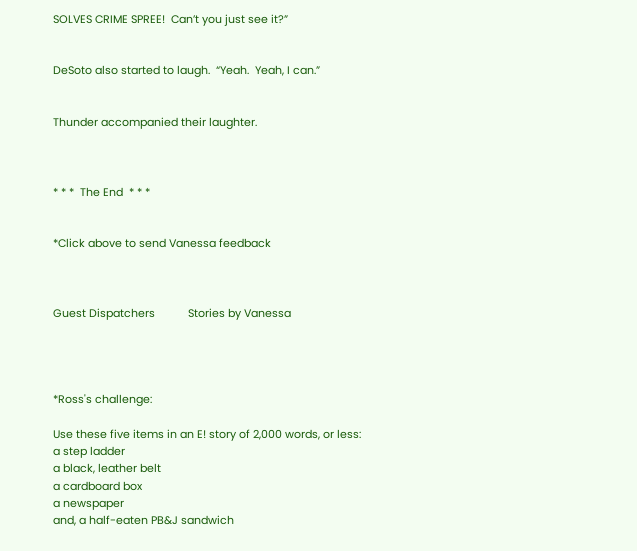SOLVES CRIME SPREE!  Can’t you just see it?”


DeSoto also started to laugh.  “Yeah.  Yeah, I can.”


Thunder accompanied their laughter.



* * *  The End  * * *


*Click above to send Vanessa feedback



Guest Dispatchers           Stories by Vanessa




*Ross's challenge:

Use these five items in an E! story of 2,000 words, or less:
a step ladder
a black, leather belt
a cardboard box
a newspaper
and, a half-eaten PB&J sandwich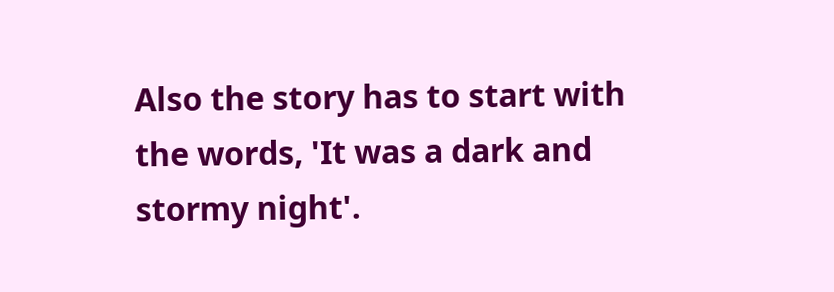Also the story has to start with the words, 'It was a dark and stormy night'.